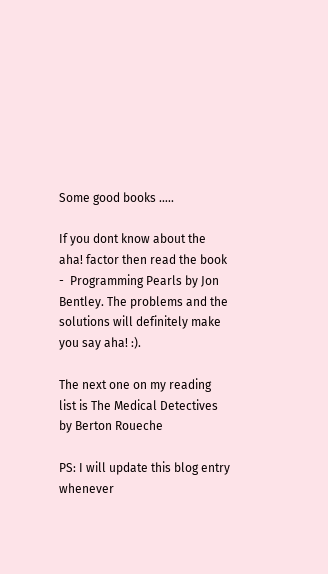Some good books …..

If you dont know about the aha! factor then read the book -  Programming Pearls by Jon Bentley. The problems and the solutions will definitely make you say aha! :).

The next one on my reading list is The Medical Detectives by Berton Roueche

PS: I will update this blog entry whenever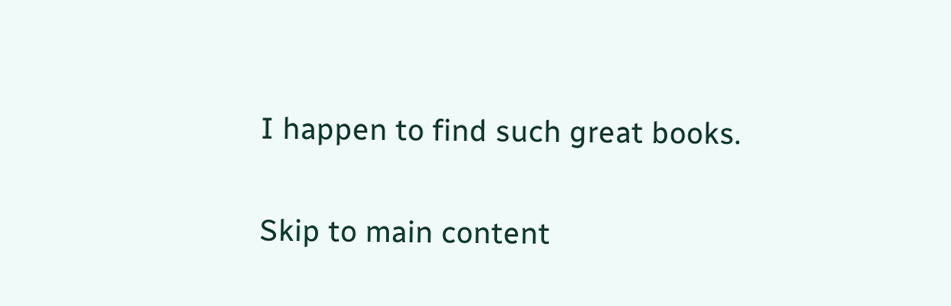I happen to find such great books.

Skip to main content